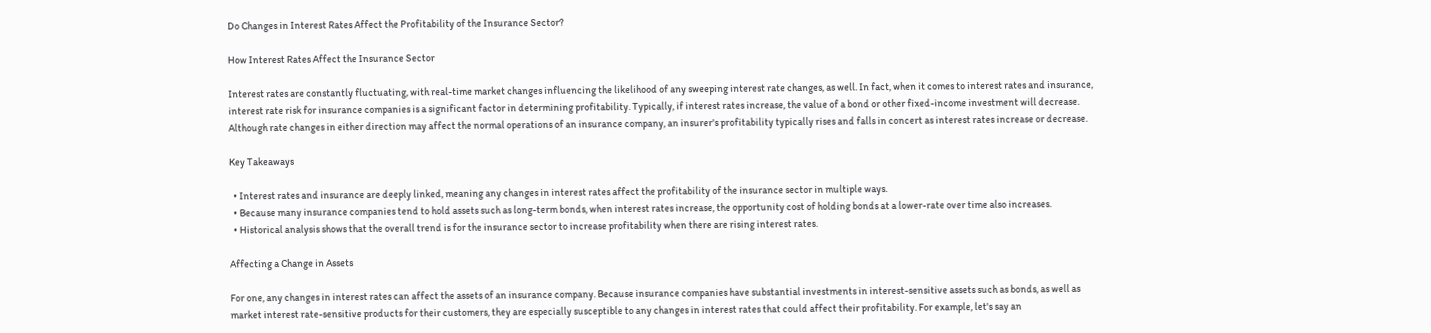Do Changes in Interest Rates Affect the Profitability of the Insurance Sector?

How Interest Rates Affect the Insurance Sector

Interest rates are constantly fluctuating, with real-time market changes influencing the likelihood of any sweeping interest rate changes, as well. In fact, when it comes to interest rates and insurance, interest rate risk for insurance companies is a significant factor in determining profitability. Typically, if interest rates increase, the value of a bond or other fixed-income investment will decrease. Although rate changes in either direction may affect the normal operations of an insurance company, an insurer's profitability typically rises and falls in concert as interest rates increase or decrease.

Key Takeaways

  • Interest rates and insurance are deeply linked, meaning any changes in interest rates affect the profitability of the insurance sector in multiple ways.
  • Because many insurance companies tend to hold assets such as long-term bonds, when interest rates increase, the opportunity cost of holding bonds at a lower-rate over time also increases.
  • Historical analysis shows that the overall trend is for the insurance sector to increase profitability when there are rising interest rates.

Affecting a Change in Assets

For one, any changes in interest rates can affect the assets of an insurance company. Because insurance companies have substantial investments in interest-sensitive assets such as bonds, as well as market interest rate-sensitive products for their customers, they are especially susceptible to any changes in interest rates that could affect their profitability. For example, let's say an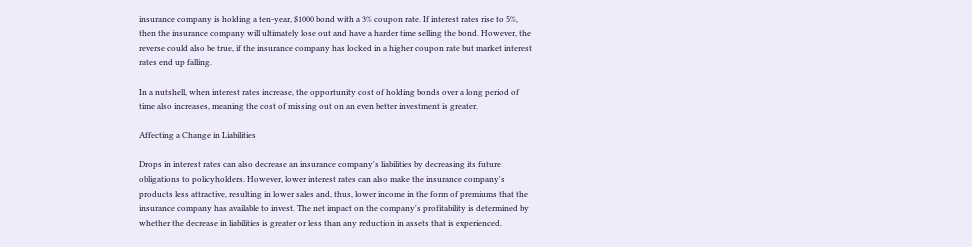insurance company is holding a ten-year, $1000 bond with a 3% coupon rate. If interest rates rise to 5%, then the insurance company will ultimately lose out and have a harder time selling the bond. However, the reverse could also be true, if the insurance company has locked in a higher coupon rate but market interest rates end up falling.

In a nutshell, when interest rates increase, the opportunity cost of holding bonds over a long period of time also increases, meaning the cost of missing out on an even better investment is greater.

Affecting a Change in Liabilities

Drops in interest rates can also decrease an insurance company's liabilities by decreasing its future obligations to policyholders. However, lower interest rates can also make the insurance company's products less attractive, resulting in lower sales and, thus, lower income in the form of premiums that the insurance company has available to invest. The net impact on the company's profitability is determined by whether the decrease in liabilities is greater or less than any reduction in assets that is experienced.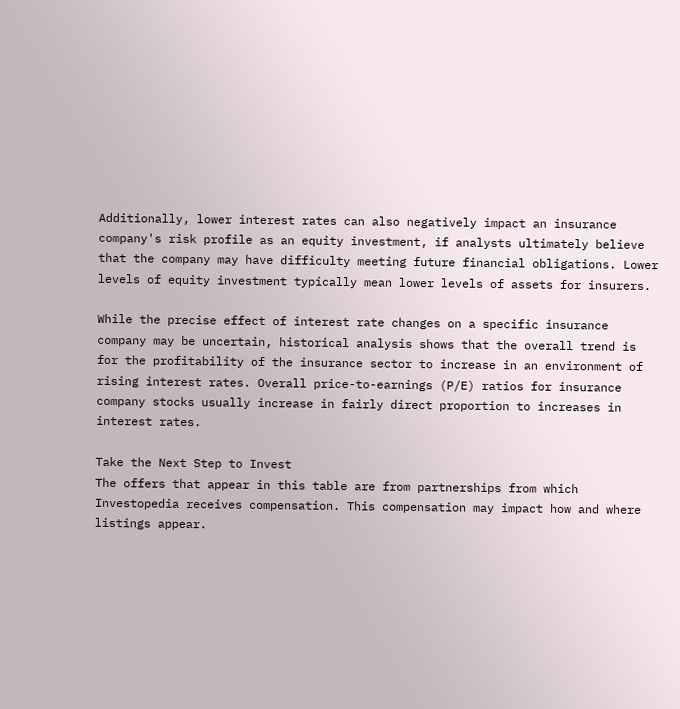Additionally, lower interest rates can also negatively impact an insurance company's risk profile as an equity investment, if analysts ultimately believe that the company may have difficulty meeting future financial obligations. Lower levels of equity investment typically mean lower levels of assets for insurers.

While the precise effect of interest rate changes on a specific insurance company may be uncertain, historical analysis shows that the overall trend is for the profitability of the insurance sector to increase in an environment of rising interest rates. Overall price-to-earnings (P/E) ratios for insurance company stocks usually increase in fairly direct proportion to increases in interest rates.

Take the Next Step to Invest
The offers that appear in this table are from partnerships from which Investopedia receives compensation. This compensation may impact how and where listings appear.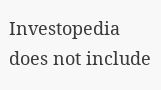Investopedia does not include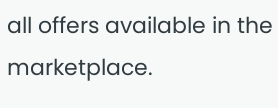all offers available in the marketplace.